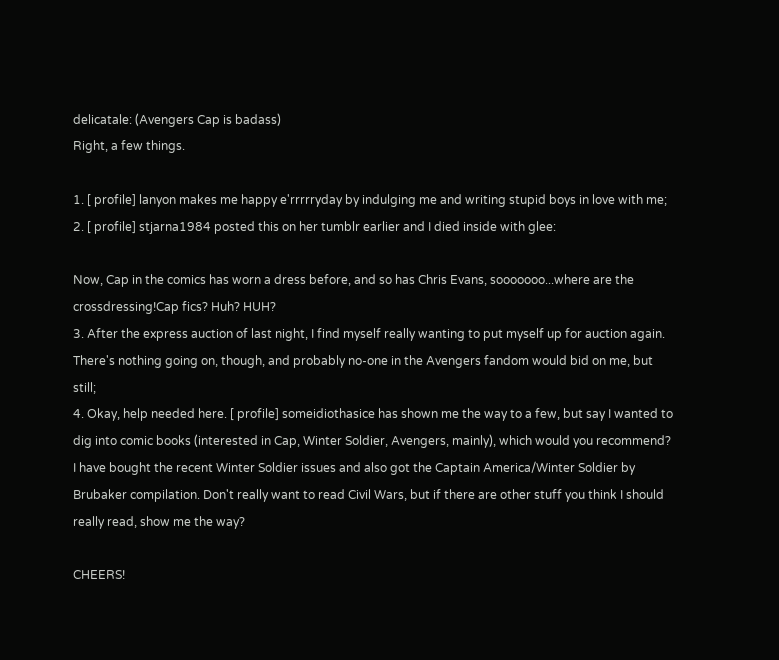delicatale: (Avengers Cap is badass)
Right, a few things.

1. [ profile] lanyon makes me happy e'rrrrryday by indulging me and writing stupid boys in love with me;
2. [ profile] stjarna1984 posted this on her tumblr earlier and I died inside with glee:

Now, Cap in the comics has worn a dress before, and so has Chris Evans, sooooooo...where are the crossdressing!Cap fics? Huh? HUH?
3. After the express auction of last night, I find myself really wanting to put myself up for auction again. There's nothing going on, though, and probably no-one in the Avengers fandom would bid on me, but still;
4. Okay, help needed here. [ profile] someidiothasice has shown me the way to a few, but say I wanted to dig into comic books (interested in Cap, Winter Soldier, Avengers, mainly), which would you recommend? I have bought the recent Winter Soldier issues and also got the Captain America/Winter Soldier by Brubaker compilation. Don't really want to read Civil Wars, but if there are other stuff you think I should really read, show me the way?

CHEERS!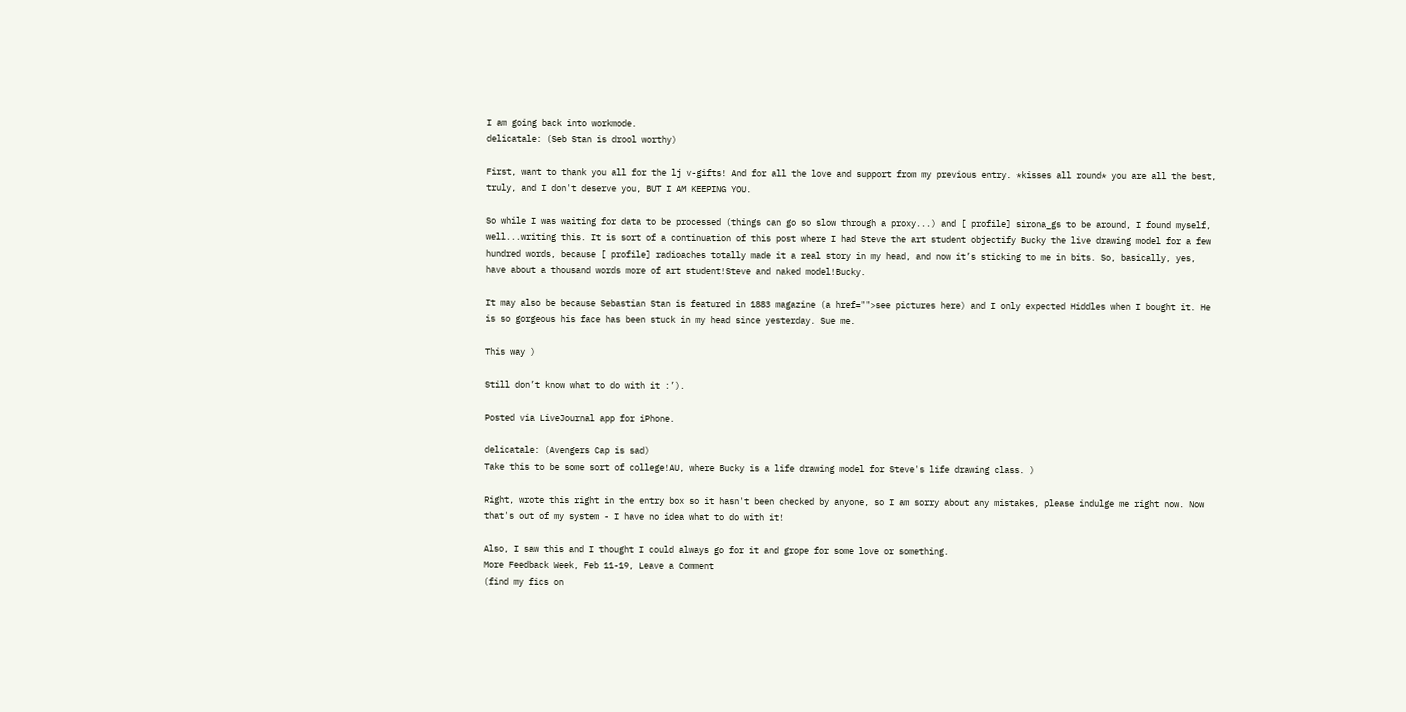I am going back into workmode.
delicatale: (Seb Stan is drool worthy)

First, want to thank you all for the lj v-gifts! And for all the love and support from my previous entry. *kisses all round* you are all the best, truly, and I don't deserve you, BUT I AM KEEPING YOU.

So while I was waiting for data to be processed (things can go so slow through a proxy...) and [ profile] sirona_gs to be around, I found myself, well...writing this. It is sort of a continuation of this post where I had Steve the art student objectify Bucky the live drawing model for a few hundred words, because [ profile] radioaches totally made it a real story in my head, and now it’s sticking to me in bits. So, basically, yes, have about a thousand words more of art student!Steve and naked model!Bucky.

It may also be because Sebastian Stan is featured in 1883 magazine (a href="">see pictures here) and I only expected Hiddles when I bought it. He is so gorgeous his face has been stuck in my head since yesterday. Sue me.

This way )

Still don’t know what to do with it :’).

Posted via LiveJournal app for iPhone.

delicatale: (Avengers Cap is sad)
Take this to be some sort of college!AU, where Bucky is a life drawing model for Steve's life drawing class. )

Right, wrote this right in the entry box so it hasn't been checked by anyone, so I am sorry about any mistakes, please indulge me right now. Now that's out of my system - I have no idea what to do with it!

Also, I saw this and I thought I could always go for it and grope for some love or something.
More Feedback Week, Feb 11-19, Leave a Comment
(find my fics on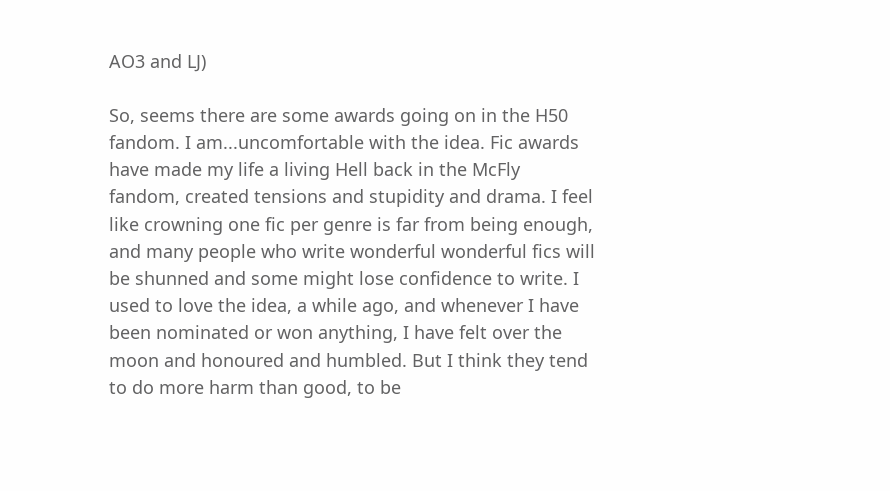AO3 and LJ)

So, seems there are some awards going on in the H50 fandom. I am...uncomfortable with the idea. Fic awards have made my life a living Hell back in the McFly fandom, created tensions and stupidity and drama. I feel like crowning one fic per genre is far from being enough, and many people who write wonderful wonderful fics will be shunned and some might lose confidence to write. I used to love the idea, a while ago, and whenever I have been nominated or won anything, I have felt over the moon and honoured and humbled. But I think they tend to do more harm than good, to be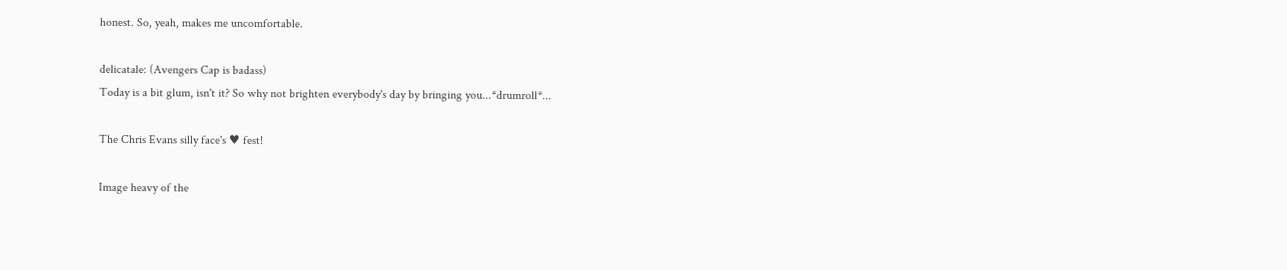honest. So, yeah, makes me uncomfortable.

delicatale: (Avengers Cap is badass)
Today is a bit glum, isn't it? So why not brighten everybody's day by bringing you...*drumroll*...

The Chris Evans silly face's ♥ fest!

Image heavy of the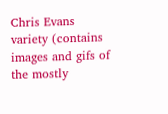Chris Evans variety (contains images and gifs of the mostly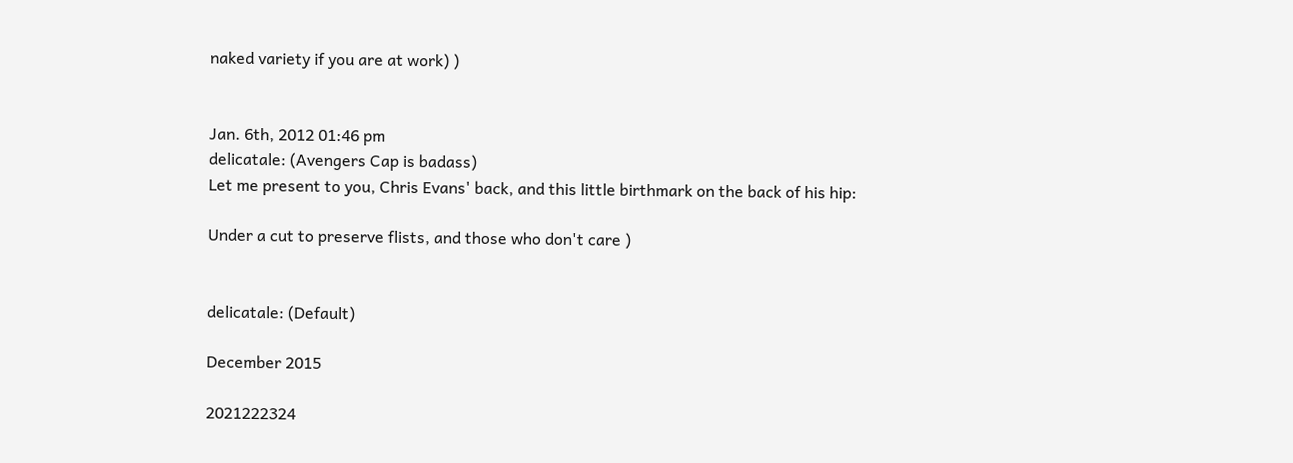naked variety if you are at work) )


Jan. 6th, 2012 01:46 pm
delicatale: (Avengers Cap is badass)
Let me present to you, Chris Evans' back, and this little birthmark on the back of his hip:

Under a cut to preserve flists, and those who don't care )


delicatale: (Default)

December 2015

2021222324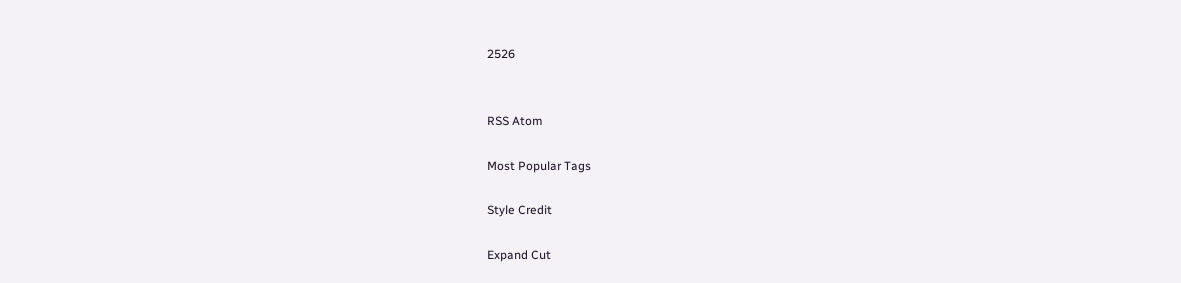2526


RSS Atom

Most Popular Tags

Style Credit

Expand Cut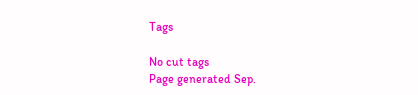Tags

No cut tags
Page generated Sep.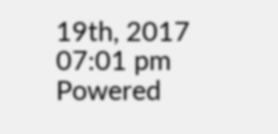19th, 2017 07:01 pm
Powered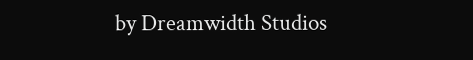by Dreamwidth Studios